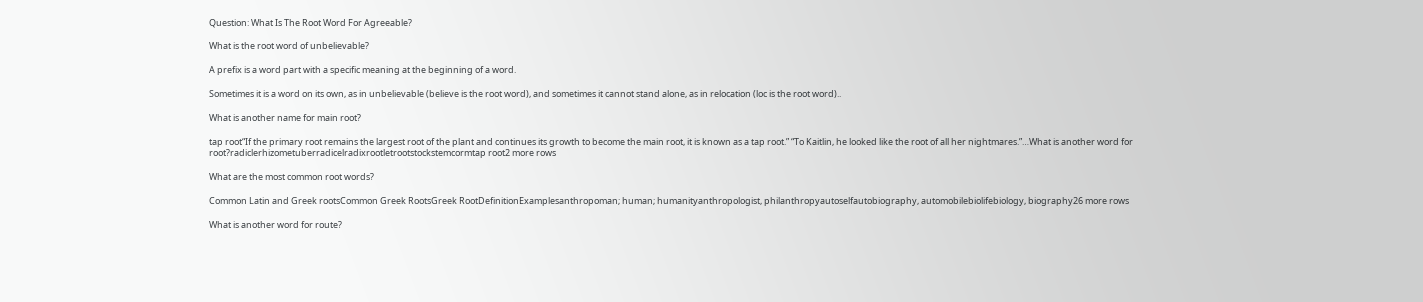Question: What Is The Root Word For Agreeable?

What is the root word of unbelievable?

A prefix is a word part with a specific meaning at the beginning of a word.

Sometimes it is a word on its own, as in unbelievable (believe is the root word), and sometimes it cannot stand alone, as in relocation (loc is the root word)..

What is another name for main root?

tap root“If the primary root remains the largest root of the plant and continues its growth to become the main root, it is known as a tap root.” “To Kaitlin, he looked like the root of all her nightmares.”…What is another word for root?radiclerhizometuberradicelradixrootletrootstockstemcormtap root2 more rows

What are the most common root words?

Common Latin and Greek rootsCommon Greek RootsGreek RootDefinitionExamplesanthropoman; human; humanityanthropologist, philanthropyautoselfautobiography, automobilebiolifebiology, biography26 more rows

What is another word for route?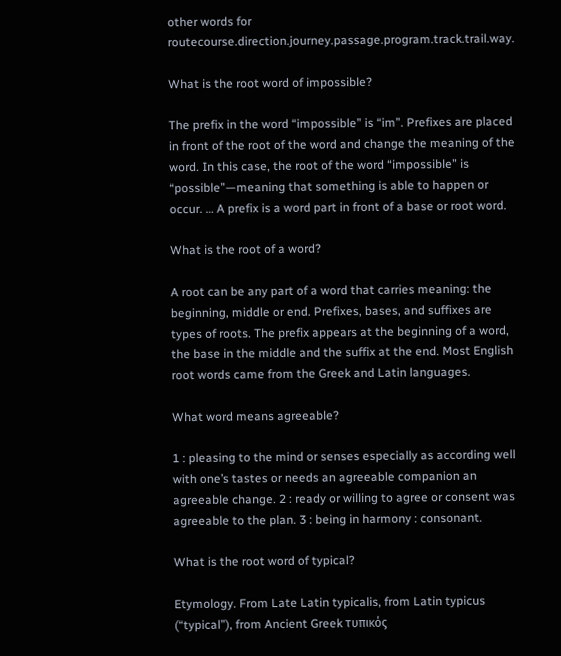other words for routecourse.direction.journey.passage.program.track.trail.way.

What is the root word of impossible?

The prefix in the word “impossible” is “im”. Prefixes are placed in front of the root of the word and change the meaning of the word. In this case, the root of the word “impossible” is “possible”—meaning that something is able to happen or occur. … A prefix is a word part in front of a base or root word.

What is the root of a word?

A root can be any part of a word that carries meaning: the beginning, middle or end. Prefixes, bases, and suffixes are types of roots. The prefix appears at the beginning of a word, the base in the middle and the suffix at the end. Most English root words came from the Greek and Latin languages.

What word means agreeable?

1 : pleasing to the mind or senses especially as according well with one’s tastes or needs an agreeable companion an agreeable change. 2 : ready or willing to agree or consent was agreeable to the plan. 3 : being in harmony : consonant.

What is the root word of typical?

Etymology. From Late Latin typicalis, from Latin typicus (“typical”), from Ancient Greek τυπικός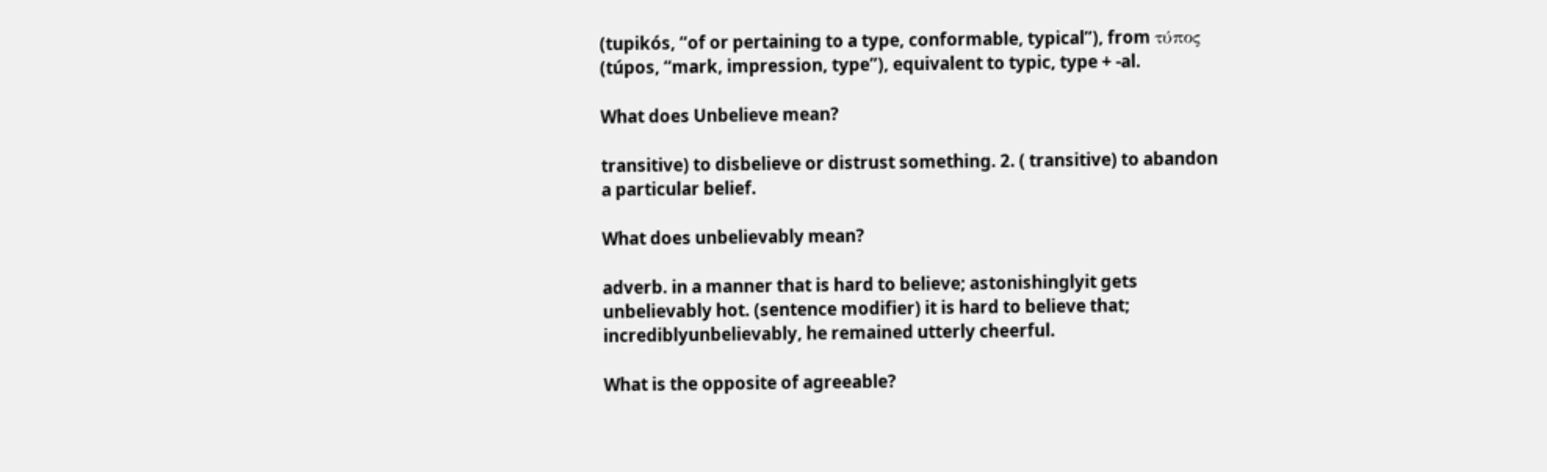(tupikós, “of or pertaining to a type, conformable, typical”), from τύπος (túpos, “mark, impression, type”), equivalent to typic, type + -al.

What does Unbelieve mean?

transitive) to disbelieve or distrust something. 2. ( transitive) to abandon a particular belief.

What does unbelievably mean?

adverb. in a manner that is hard to believe; astonishinglyit gets unbelievably hot. (sentence modifier) it is hard to believe that; incrediblyunbelievably, he remained utterly cheerful.

What is the opposite of agreeable?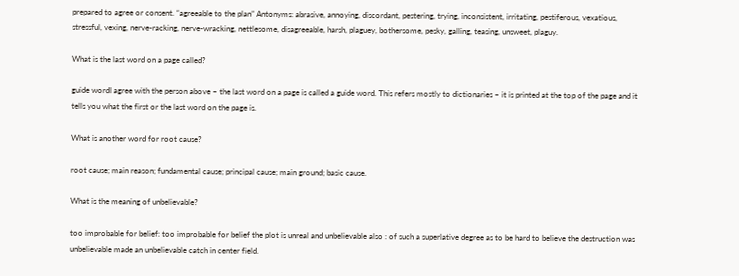prepared to agree or consent. “agreeable to the plan” Antonyms: abrasive, annoying, discordant, pestering, trying, inconsistent, irritating, pestiferous, vexatious, stressful, vexing, nerve-racking, nerve-wracking, nettlesome, disagreeable, harsh, plaguey, bothersome, pesky, galling, teasing, unsweet, plaguy.

What is the last word on a page called?

guide wordI agree with the person above – the last word on a page is called a guide word. This refers mostly to dictionaries – it is printed at the top of the page and it tells you what the first or the last word on the page is.

What is another word for root cause?

root cause; main reason; fundamental cause; principal cause; main ground; basic cause.

What is the meaning of unbelievable?

too improbable for belief: too improbable for belief the plot is unreal and unbelievable also : of such a superlative degree as to be hard to believe the destruction was unbelievable made an unbelievable catch in center field.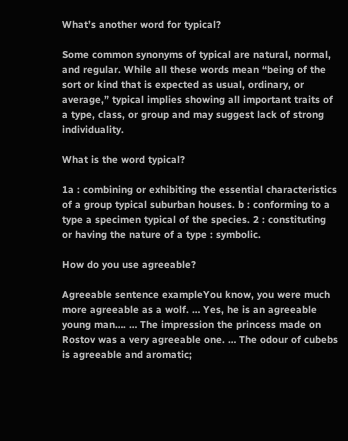What’s another word for typical?

Some common synonyms of typical are natural, normal, and regular. While all these words mean “being of the sort or kind that is expected as usual, ordinary, or average,” typical implies showing all important traits of a type, class, or group and may suggest lack of strong individuality.

What is the word typical?

1a : combining or exhibiting the essential characteristics of a group typical suburban houses. b : conforming to a type a specimen typical of the species. 2 : constituting or having the nature of a type : symbolic.

How do you use agreeable?

Agreeable sentence exampleYou know, you were much more agreeable as a wolf. … Yes, he is an agreeable young man…. … The impression the princess made on Rostov was a very agreeable one. … The odour of cubebs is agreeable and aromatic;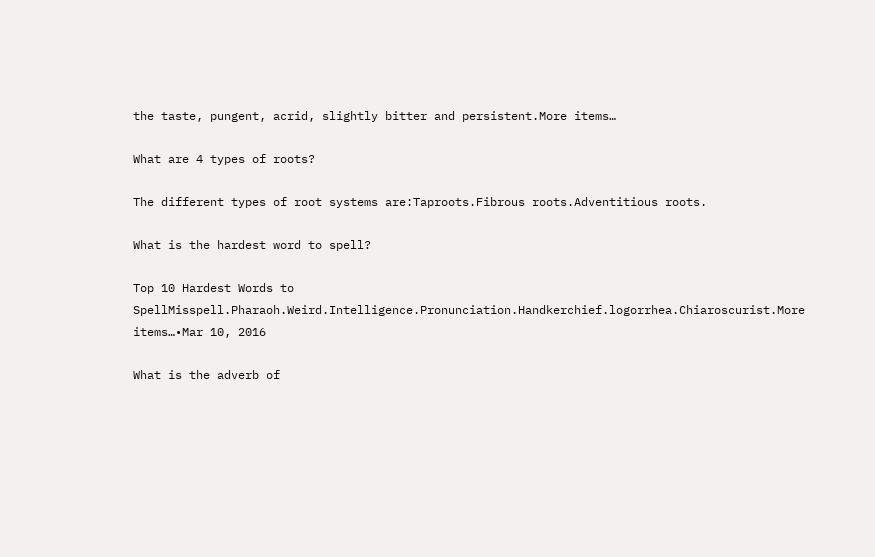the taste, pungent, acrid, slightly bitter and persistent.More items…

What are 4 types of roots?

The different types of root systems are:Taproots.Fibrous roots.Adventitious roots.

What is the hardest word to spell?

Top 10 Hardest Words to SpellMisspell.Pharaoh.Weird.Intelligence.Pronunciation.Handkerchief.logorrhea.Chiaroscurist.More items…•Mar 10, 2016

What is the adverb of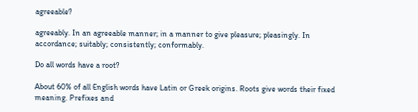agreeable?

agreeably. In an agreeable manner; in a manner to give pleasure; pleasingly. In accordance; suitably; consistently; conformably.

Do all words have a root?

About 60% of all English words have Latin or Greek origins. Roots give words their fixed meaning. Prefixes and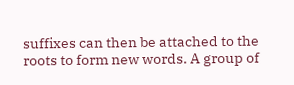suffixes can then be attached to the roots to form new words. A group of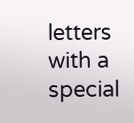letters with a special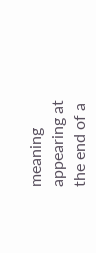meaning appearing at the end of a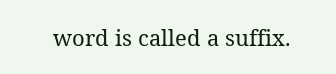word is called a suffix.